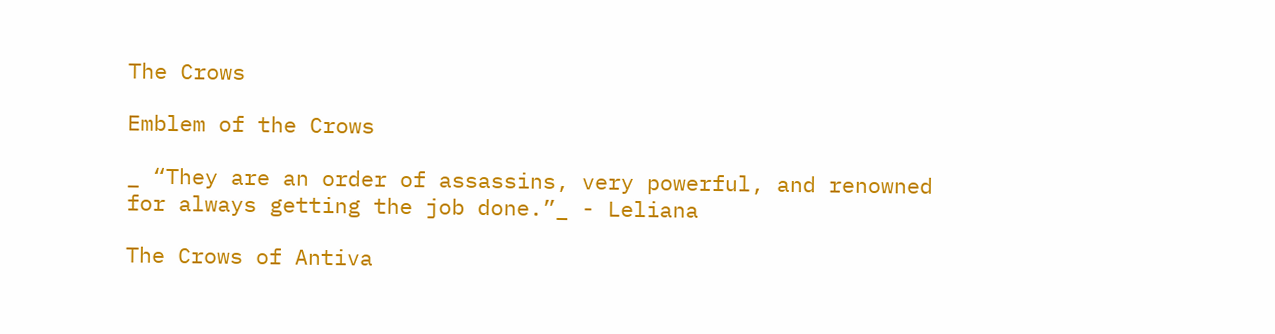The Crows

Emblem of the Crows

_ “They are an order of assassins, very powerful, and renowned for always getting the job done.”_ - Leliana

The Crows of Antiva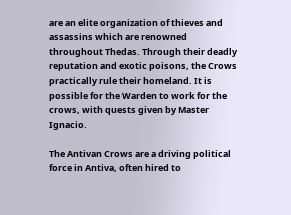are an elite organization of thieves and assassins which are renowned throughout Thedas. Through their deadly reputation and exotic poisons, the Crows practically rule their homeland. It is possible for the Warden to work for the crows, with quests given by Master Ignacio.

The Antivan Crows are a driving political force in Antiva, often hired to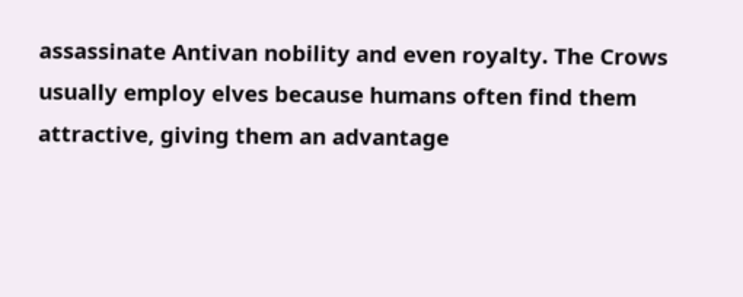assassinate Antivan nobility and even royalty. The Crows usually employ elves because humans often find them attractive, giving them an advantage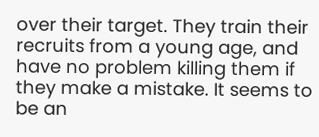over their target. They train their recruits from a young age, and have no problem killing them if they make a mistake. It seems to be an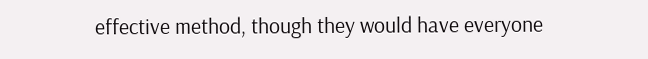effective method, though they would have everyone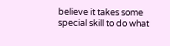believe it takes some special skill to do what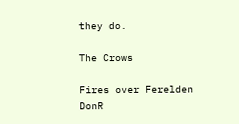they do.

The Crows

Fires over Ferelden DonR